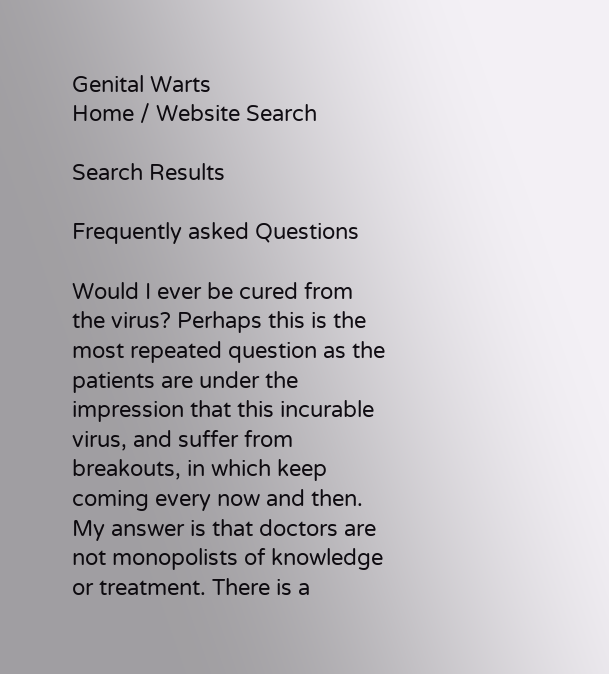Genital Warts
Home / Website Search

Search Results

Frequently asked Questions

Would I ever be cured from the virus? Perhaps this is the most repeated question as the patients are under the impression that this incurable virus, and suffer from breakouts, in which keep coming every now and then. My answer is that doctors are not monopolists of knowledge or treatment. There is a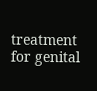treatment for genital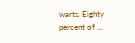warts. Eighty percent of ...